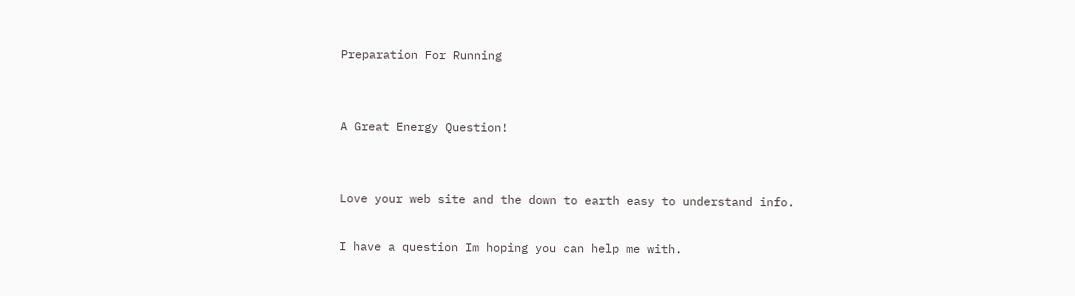Preparation For Running


A Great Energy Question!


Love your web site and the down to earth easy to understand info.

I have a question Im hoping you can help me with.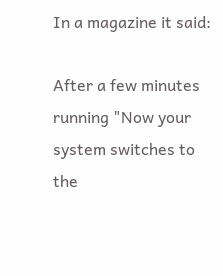In a magazine it said:

After a few minutes running "Now your system switches to the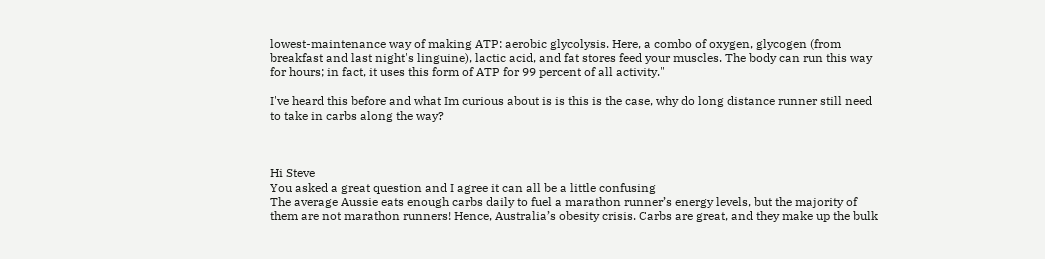lowest-maintenance way of making ATP: aerobic glycolysis. Here, a combo of oxygen, glycogen (from breakfast and last night's linguine), lactic acid, and fat stores feed your muscles. The body can run this way for hours; in fact, it uses this form of ATP for 99 percent of all activity."

I've heard this before and what Im curious about is is this is the case, why do long distance runner still need to take in carbs along the way?



Hi Steve
You asked a great question and I agree it can all be a little confusing
The average Aussie eats enough carbs daily to fuel a marathon runner’s energy levels, but the majority of them are not marathon runners! Hence, Australia’s obesity crisis. Carbs are great, and they make up the bulk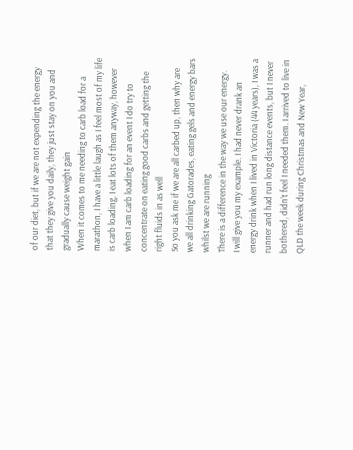of our diet, but if we are not expending the energy that they give you daily, they just stay on you and gradually cause weight gain
When it comes to me needing to carb load for a marathon, I have a little laugh as I feel most of my life is carb loading, I eat lots of them anyway, however when I am carb loading for an event I do try to concentrate on eating good carbs and getting the right fluids in as well
So you ask me if we are all carbed up, then why are we all drinking Gatorades, eating gels and energy bars whilst we are running
There is a difference in the way we use our energy.
I will give you my example. I had never drank an energy drink when I lived in Victoria (44 years), I was a runner and had run long distance events, but I never bothered, didn’t feel I needed them. I arrived to live in QLD the week during Christmas and New Year,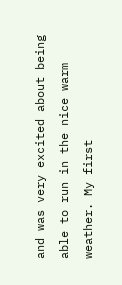and was very excited about being able to run in the nice warm weather. My first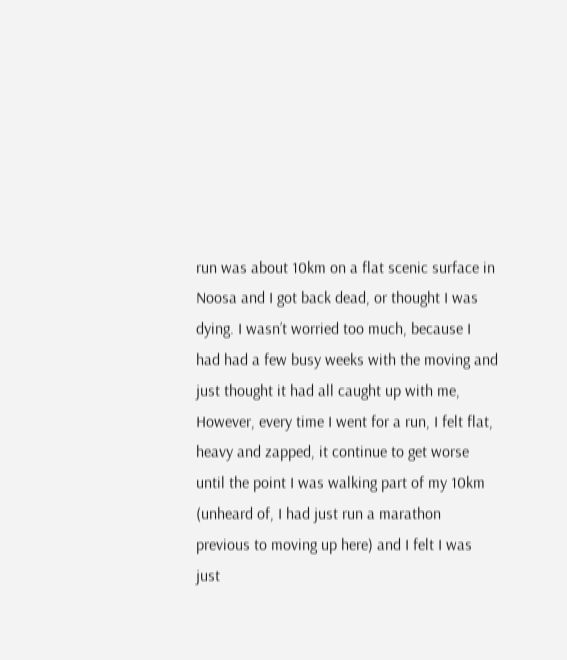run was about 10km on a flat scenic surface in Noosa and I got back dead, or thought I was dying. I wasn’t worried too much, because I had had a few busy weeks with the moving and just thought it had all caught up with me, However, every time I went for a run, I felt flat, heavy and zapped, it continue to get worse until the point I was walking part of my 10km (unheard of, I had just run a marathon previous to moving up here) and I felt I was just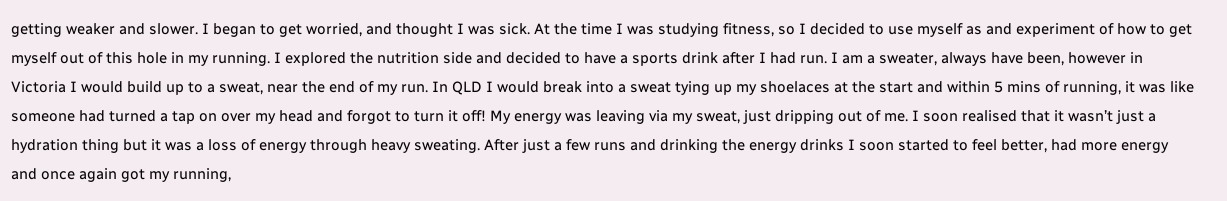getting weaker and slower. I began to get worried, and thought I was sick. At the time I was studying fitness, so I decided to use myself as and experiment of how to get myself out of this hole in my running. I explored the nutrition side and decided to have a sports drink after I had run. I am a sweater, always have been, however in Victoria I would build up to a sweat, near the end of my run. In QLD I would break into a sweat tying up my shoelaces at the start and within 5 mins of running, it was like someone had turned a tap on over my head and forgot to turn it off! My energy was leaving via my sweat, just dripping out of me. I soon realised that it wasn’t just a hydration thing but it was a loss of energy through heavy sweating. After just a few runs and drinking the energy drinks I soon started to feel better, had more energy and once again got my running,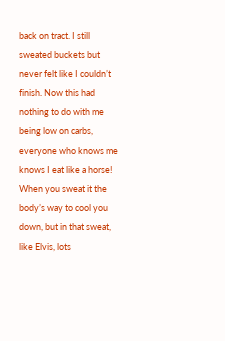back on tract. I still sweated buckets but never felt like I couldn’t finish. Now this had nothing to do with me being low on carbs, everyone who knows me knows I eat like a horse!
When you sweat it the body’s way to cool you down, but in that sweat, like Elvis, lots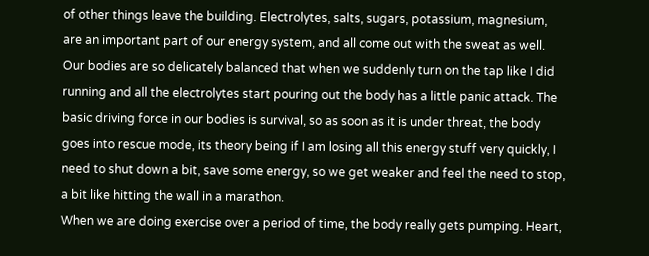of other things leave the building. Electrolytes, salts, sugars, potassium, magnesium,  are an important part of our energy system, and all come out with the sweat as well. Our bodies are so delicately balanced that when we suddenly turn on the tap like I did running and all the electrolytes start pouring out the body has a little panic attack. The basic driving force in our bodies is survival, so as soon as it is under threat, the body goes into rescue mode, its theory being if I am losing all this energy stuff very quickly, I need to shut down a bit, save some energy, so we get weaker and feel the need to stop, a bit like hitting the wall in a marathon.
When we are doing exercise over a period of time, the body really gets pumping. Heart,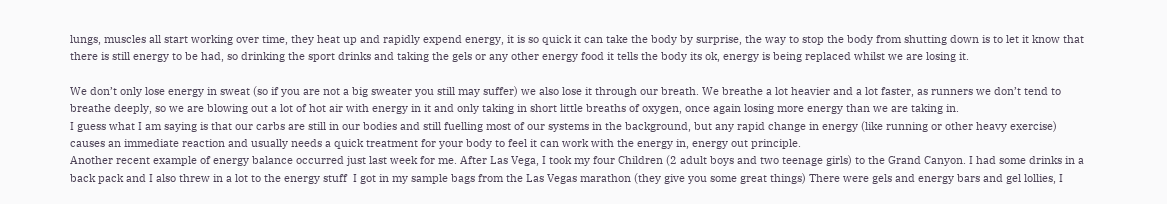lungs, muscles all start working over time, they heat up and rapidly expend energy, it is so quick it can take the body by surprise, the way to stop the body from shutting down is to let it know that there is still energy to be had, so drinking the sport drinks and taking the gels or any other energy food it tells the body its ok, energy is being replaced whilst we are losing it.

We don’t only lose energy in sweat (so if you are not a big sweater you still may suffer) we also lose it through our breath. We breathe a lot heavier and a lot faster, as runners we don’t tend to breathe deeply, so we are blowing out a lot of hot air with energy in it and only taking in short little breaths of oxygen, once again losing more energy than we are taking in.
I guess what I am saying is that our carbs are still in our bodies and still fuelling most of our systems in the background, but any rapid change in energy (like running or other heavy exercise) causes an immediate reaction and usually needs a quick treatment for your body to feel it can work with the energy in, energy out principle.
Another recent example of energy balance occurred just last week for me. After Las Vega, I took my four Children (2 adult boys and two teenage girls) to the Grand Canyon. I had some drinks in a back pack and I also threw in a lot to the energy stuff  I got in my sample bags from the Las Vegas marathon (they give you some great things) There were gels and energy bars and gel lollies, I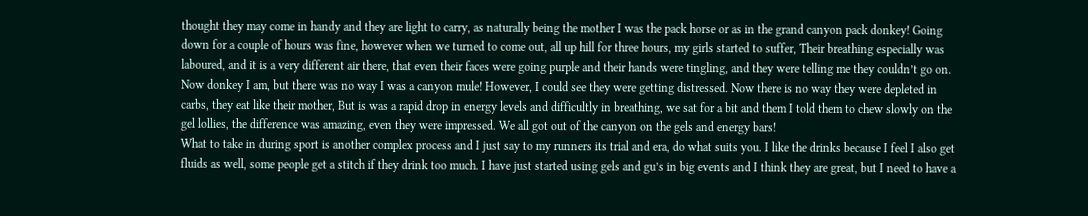thought they may come in handy and they are light to carry, as naturally being the mother I was the pack horse or as in the grand canyon pack donkey! Going down for a couple of hours was fine, however when we turned to come out, all up hill for three hours, my girls started to suffer, Their breathing especially was laboured, and it is a very different air there, that even their faces were going purple and their hands were tingling, and they were telling me they couldn’t go on. Now donkey I am, but there was no way I was a canyon mule! However, I could see they were getting distressed. Now there is no way they were depleted in carbs, they eat like their mother, But is was a rapid drop in energy levels and difficultly in breathing, we sat for a bit and them I told them to chew slowly on the gel lollies, the difference was amazing, even they were impressed. We all got out of the canyon on the gels and energy bars!
What to take in during sport is another complex process and I just say to my runners its trial and era, do what suits you. I like the drinks because I feel I also get fluids as well, some people get a stitch if they drink too much. I have just started using gels and gu’s in big events and I think they are great, but I need to have a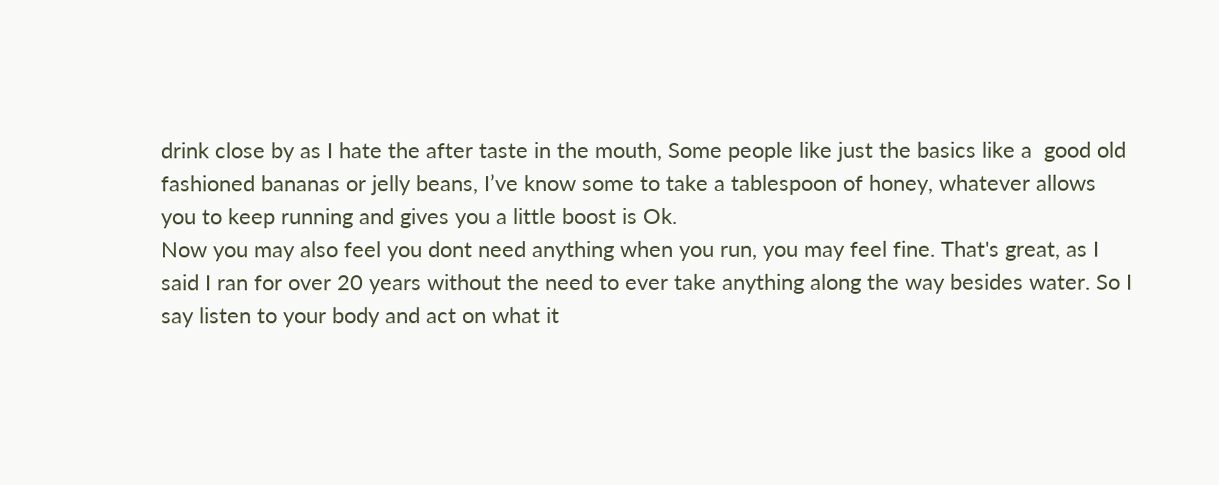drink close by as I hate the after taste in the mouth, Some people like just the basics like a  good old fashioned bananas or jelly beans, I’ve know some to take a tablespoon of honey, whatever allows you to keep running and gives you a little boost is Ok.
Now you may also feel you dont need anything when you run, you may feel fine. That's great, as I said I ran for over 20 years without the need to ever take anything along the way besides water. So I say listen to your body and act on what it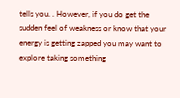tells you. . However, if you do get the sudden feel of weakness or know that your energy is getting zapped you may want to explore taking something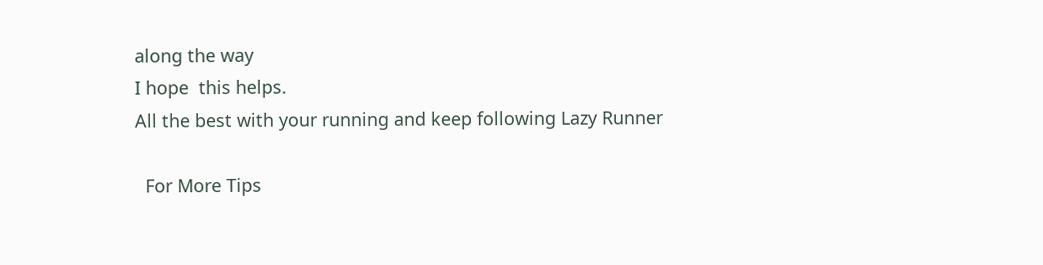along the way
I hope  this helps.
All the best with your running and keep following Lazy Runner

  For More Tips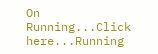On Running...Click here...Running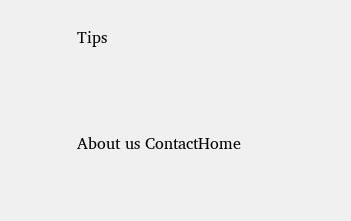Tips




About us ContactHome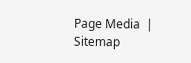Page Media  | Sitemap